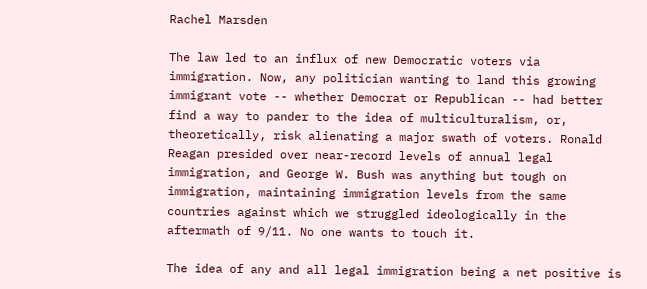Rachel Marsden

The law led to an influx of new Democratic voters via immigration. Now, any politician wanting to land this growing immigrant vote -- whether Democrat or Republican -- had better find a way to pander to the idea of multiculturalism, or, theoretically, risk alienating a major swath of voters. Ronald Reagan presided over near-record levels of annual legal immigration, and George W. Bush was anything but tough on immigration, maintaining immigration levels from the same countries against which we struggled ideologically in the aftermath of 9/11. No one wants to touch it.

The idea of any and all legal immigration being a net positive is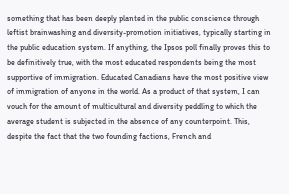something that has been deeply planted in the public conscience through leftist brainwashing and diversity-promotion initiatives, typically starting in the public education system. If anything, the Ipsos poll finally proves this to be definitively true, with the most educated respondents being the most supportive of immigration. Educated Canadians have the most positive view of immigration of anyone in the world. As a product of that system, I can vouch for the amount of multicultural and diversity peddling to which the average student is subjected in the absence of any counterpoint. This, despite the fact that the two founding factions, French and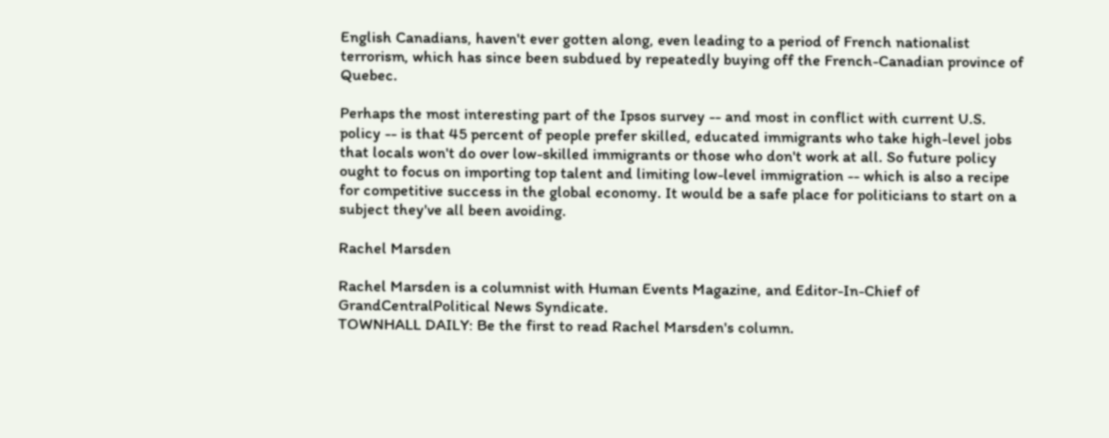English Canadians, haven't ever gotten along, even leading to a period of French nationalist terrorism, which has since been subdued by repeatedly buying off the French-Canadian province of Quebec.

Perhaps the most interesting part of the Ipsos survey -- and most in conflict with current U.S. policy -- is that 45 percent of people prefer skilled, educated immigrants who take high-level jobs that locals won't do over low-skilled immigrants or those who don't work at all. So future policy ought to focus on importing top talent and limiting low-level immigration -- which is also a recipe for competitive success in the global economy. It would be a safe place for politicians to start on a subject they've all been avoiding.

Rachel Marsden

Rachel Marsden is a columnist with Human Events Magazine, and Editor-In-Chief of GrandCentralPolitical News Syndicate.
TOWNHALL DAILY: Be the first to read Rachel Marsden's column.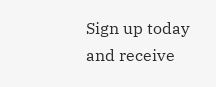Sign up today and receive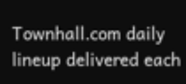Townhall.com daily lineup delivered each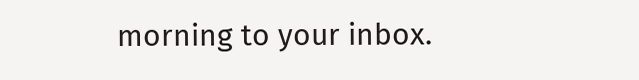morning to your inbox.